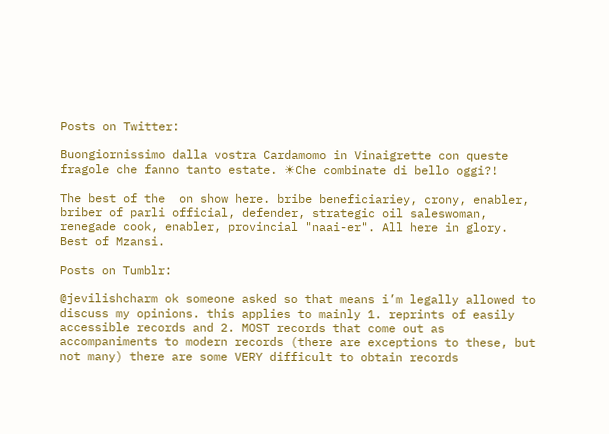Posts on Twitter:

Buongiornissimo dalla vostra Cardamomo in Vinaigrette con queste fragole che fanno tanto estate. ☀Che combinate di bello oggi?!

The best of the  on show here. bribe beneficiariey, crony, enabler, briber of parli official, defender, strategic oil saleswoman, renegade cook, enabler, provincial "naai-er". All here in glory.  Best of Mzansi.

Posts on Tumblr:

@jevilishcharm ok someone asked so that means i’m legally allowed to discuss my opinions. this applies to mainly 1. reprints of easily accessible records and 2. MOST records that come out as accompaniments to modern records (there are exceptions to these, but not many) there are some VERY difficult to obtain records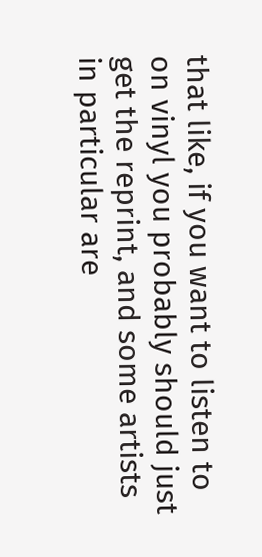that like, if you want to listen to on vinyl you probably should just get the reprint, and some artists in particular are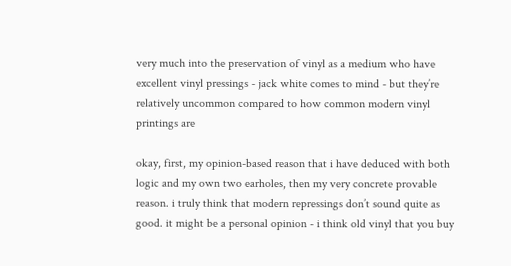very much into the preservation of vinyl as a medium who have excellent vinyl pressings - jack white comes to mind - but they’re relatively uncommon compared to how common modern vinyl printings are

okay, first, my opinion-based reason that i have deduced with both logic and my own two earholes, then my very concrete provable reason. i truly think that modern repressings don’t sound quite as good. it might be a personal opinion - i think old vinyl that you buy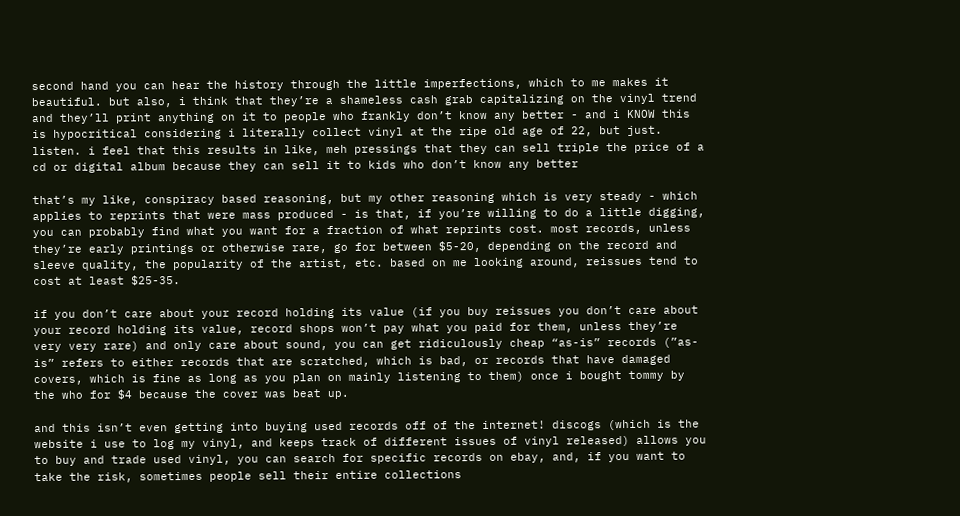second hand you can hear the history through the little imperfections, which to me makes it beautiful. but also, i think that they’re a shameless cash grab capitalizing on the vinyl trend and they’ll print anything on it to people who frankly don’t know any better - and i KNOW this is hypocritical considering i literally collect vinyl at the ripe old age of 22, but just. listen. i feel that this results in like, meh pressings that they can sell triple the price of a cd or digital album because they can sell it to kids who don’t know any better

that’s my like, conspiracy based reasoning, but my other reasoning which is very steady - which applies to reprints that were mass produced - is that, if you’re willing to do a little digging, you can probably find what you want for a fraction of what reprints cost. most records, unless they’re early printings or otherwise rare, go for between $5-20, depending on the record and sleeve quality, the popularity of the artist, etc. based on me looking around, reissues tend to cost at least $25-35.

if you don’t care about your record holding its value (if you buy reissues you don’t care about your record holding its value, record shops won’t pay what you paid for them, unless they’re very very rare) and only care about sound, you can get ridiculously cheap “as-is” records (”as-is” refers to either records that are scratched, which is bad, or records that have damaged covers, which is fine as long as you plan on mainly listening to them) once i bought tommy by the who for $4 because the cover was beat up.

and this isn’t even getting into buying used records off of the internet! discogs (which is the website i use to log my vinyl, and keeps track of different issues of vinyl released) allows you to buy and trade used vinyl, you can search for specific records on ebay, and, if you want to take the risk, sometimes people sell their entire collections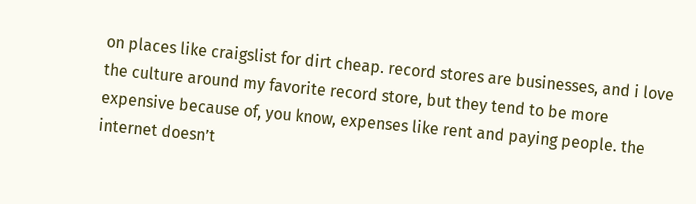on places like craigslist for dirt cheap. record stores are businesses, and i love the culture around my favorite record store, but they tend to be more expensive because of, you know, expenses like rent and paying people. the internet doesn’t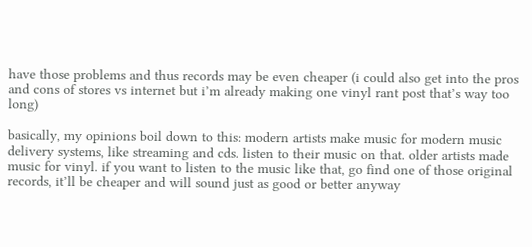have those problems and thus records may be even cheaper (i could also get into the pros and cons of stores vs internet but i’m already making one vinyl rant post that’s way too long)

basically, my opinions boil down to this: modern artists make music for modern music delivery systems, like streaming and cds. listen to their music on that. older artists made music for vinyl. if you want to listen to the music like that, go find one of those original records, it’ll be cheaper and will sound just as good or better anyway